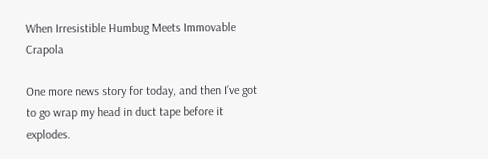When Irresistible Humbug Meets Immovable Crapola

One more news story for today, and then I’ve got to go wrap my head in duct tape before it explodes.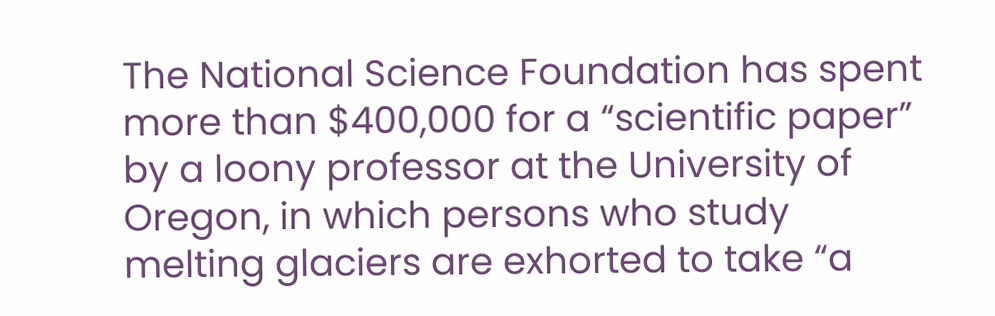The National Science Foundation has spent more than $400,000 for a “scientific paper” by a loony professor at the University of Oregon, in which persons who study melting glaciers are exhorted to take “a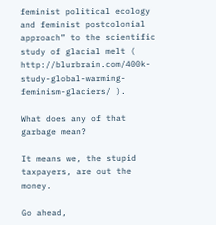feminist political ecology and feminist postcolonial approach” to the scientific study of glacial melt ( http://blurbrain.com/400k-study-global-warming-feminism-glaciers/ ).

What does any of that garbage mean?

It means we, the stupid taxpayers, are out the money.

Go ahead,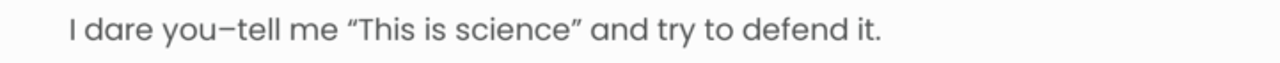I dare you–tell me “This is science” and try to defend it.